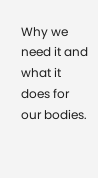Why we need it and what it does for our bodies.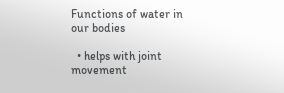Functions of water in our bodies

  • helps with joint movement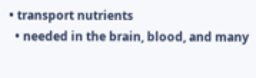• transport nutrients
  • needed in the brain, blood, and many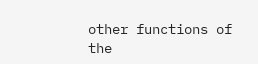other functions of the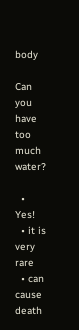body

Can you have too much water?

  • Yes!
  • it is very rare
  • can cause death